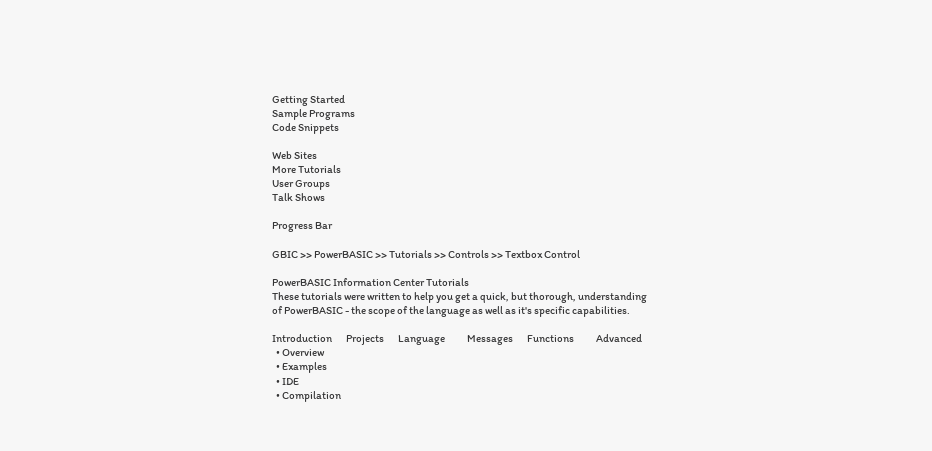Getting Started
Sample Programs
Code Snippets

Web Sites
More Tutorials
User Groups
Talk Shows

Progress Bar

GBIC >> PowerBASIC >> Tutorials >> Controls >> Textbox Control

PowerBASIC Information Center Tutorials
These tutorials were written to help you get a quick, but thorough, understanding of PowerBASIC - the scope of the language as well as it's specific capabilities.

Introduction       Projects       Language           Messages       Functions           Advanced
  • Overview
  • Examples
  • IDE
  • Compilation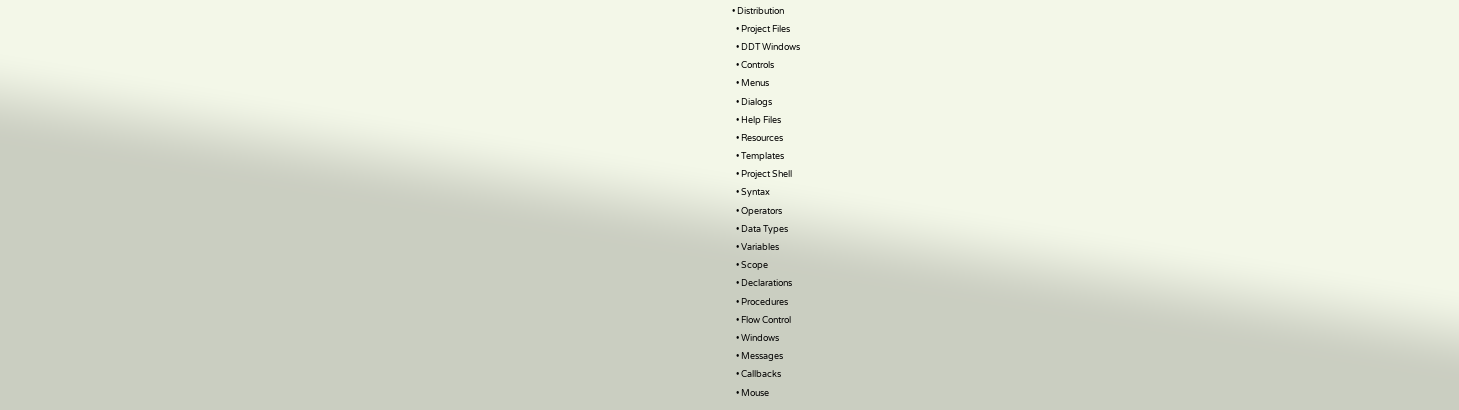• Distribution
  • Project Files
  • DDT Windows
  • Controls
  • Menus
  • Dialogs
  • Help Files
  • Resources
  • Templates
  • Project Shell
  • Syntax
  • Operators
  • Data Types
  • Variables
  • Scope
  • Declarations
  • Procedures
  • Flow Control
  • Windows
  • Messages
  • Callbacks
  • Mouse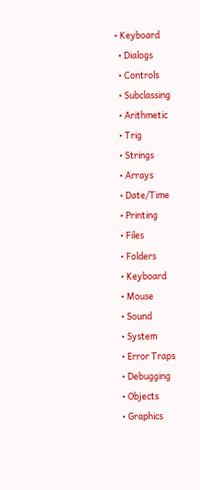• Keyboard
  • Dialogs
  • Controls
  • Subclassing
  • Arithmetic
  • Trig
  • Strings
  • Arrays
  • Date/Time
  • Printing
  • Files
  • Folders
  • Keyboard
  • Mouse
  • Sound
  • System
  • Error Traps
  • Debugging
  • Objects
  • Graphics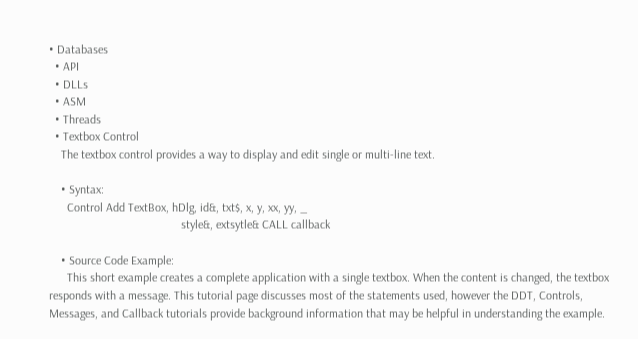• Databases
  • API
  • DLLs
  • ASM
  • Threads
  • Textbox Control
    The textbox control provides a way to display and edit single or multi-line text.

    • Syntax:
      Control Add TextBox, hDlg, id&, txt$, x, y, xx, yy, _
                                            style&, extsytle& CALL callback

    • Source Code Example:
      This short example creates a complete application with a single textbox. When the content is changed, the textbox responds with a message. This tutorial page discusses most of the statements used, however the DDT, Controls, Messages, and Callback tutorials provide background information that may be helpful in understanding the example.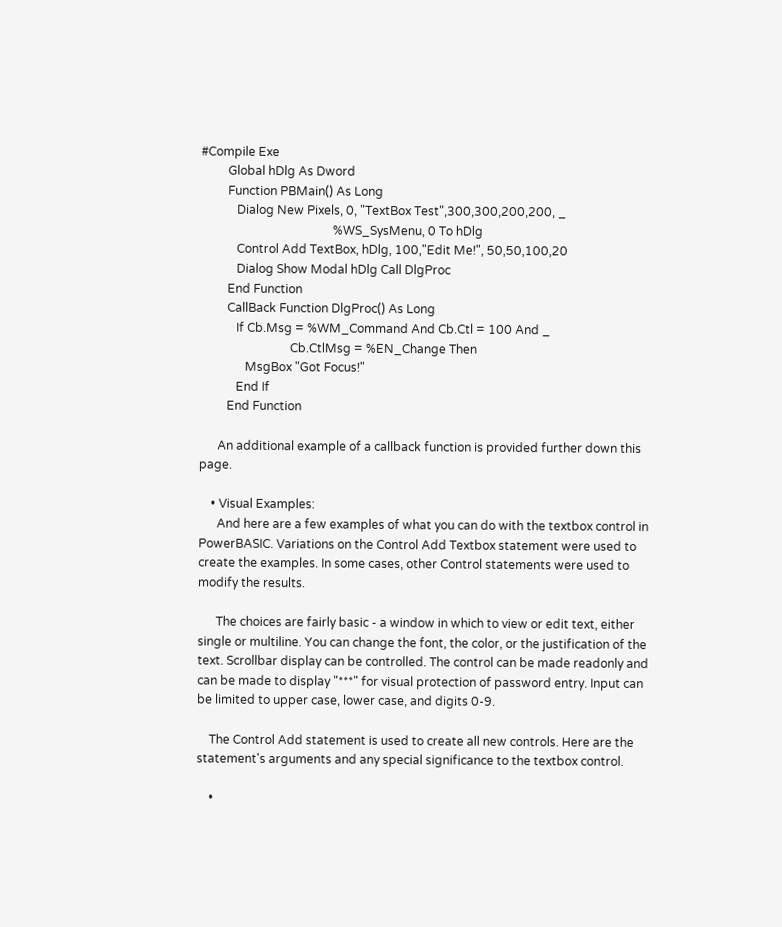#Compile Exe
         Global hDlg As Dword
         Function PBMain() As Long
            Dialog New Pixels, 0, "TextBox Test",300,300,200,200, _
                                            %WS_SysMenu, 0 To hDlg
            Control Add TextBox, hDlg, 100,"Edit Me!", 50,50,100,20
            Dialog Show Modal hDlg Call DlgProc
         End Function
         CallBack Function DlgProc() As Long
            If Cb.Msg = %WM_Command And Cb.Ctl = 100 And _
                              Cb.CtlMsg = %EN_Change Then
               MsgBox "Got Focus!"
            End If
         End Function

      An additional example of a callback function is provided further down this page.

    • Visual Examples:
      And here are a few examples of what you can do with the textbox control in PowerBASIC. Variations on the Control Add Textbox statement were used to create the examples. In some cases, other Control statements were used to modify the results.

      The choices are fairly basic - a window in which to view or edit text, either single or multiline. You can change the font, the color, or the justification of the text. Scrollbar display can be controlled. The control can be made readonly and can be made to display "***" for visual protection of password entry. Input can be limited to upper case, lower case, and digits 0-9.

    The Control Add statement is used to create all new controls. Here are the statement's arguments and any special significance to the textbox control.

    •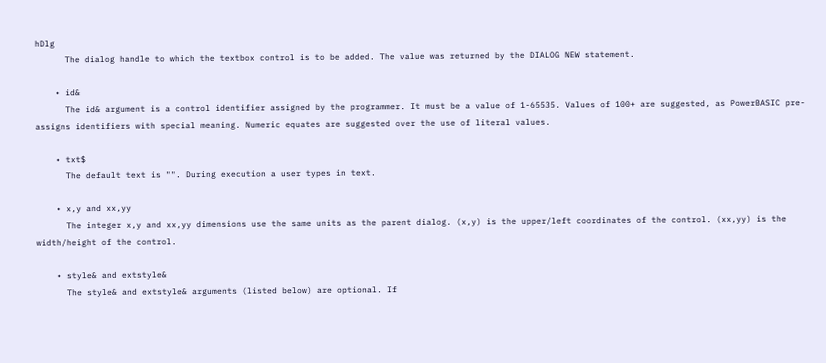hDlg
      The dialog handle to which the textbox control is to be added. The value was returned by the DIALOG NEW statement.

    • id&
      The id& argument is a control identifier assigned by the programmer. It must be a value of 1-65535. Values of 100+ are suggested, as PowerBASIC pre-assigns identifiers with special meaning. Numeric equates are suggested over the use of literal values.

    • txt$
      The default text is "". During execution a user types in text.

    • x,y and xx,yy
      The integer x,y and xx,yy dimensions use the same units as the parent dialog. (x,y) is the upper/left coordinates of the control. (xx,yy) is the width/height of the control.

    • style& and extstyle&
      The style& and extstyle& arguments (listed below) are optional. If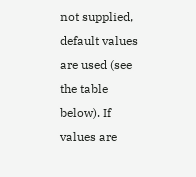not supplied, default values are used (see the table below). If values are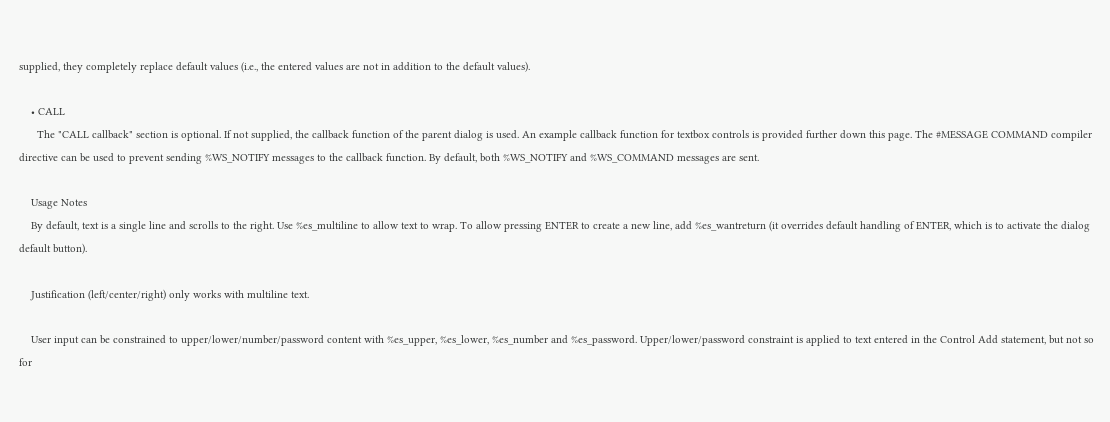supplied, they completely replace default values (i.e., the entered values are not in addition to the default values).

    • CALL
      The "CALL callback" section is optional. If not supplied, the callback function of the parent dialog is used. An example callback function for textbox controls is provided further down this page. The #MESSAGE COMMAND compiler directive can be used to prevent sending %WS_NOTIFY messages to the callback function. By default, both %WS_NOTIFY and %WS_COMMAND messages are sent.

    Usage Notes
    By default, text is a single line and scrolls to the right. Use %es_multiline to allow text to wrap. To allow pressing ENTER to create a new line, add %es_wantreturn (it overrides default handling of ENTER, which is to activate the dialog default button).

    Justification (left/center/right) only works with multiline text.

    User input can be constrained to upper/lower/number/password content with %es_upper, %es_lower, %es_number and %es_password. Upper/lower/password constraint is applied to text entered in the Control Add statement, but not so for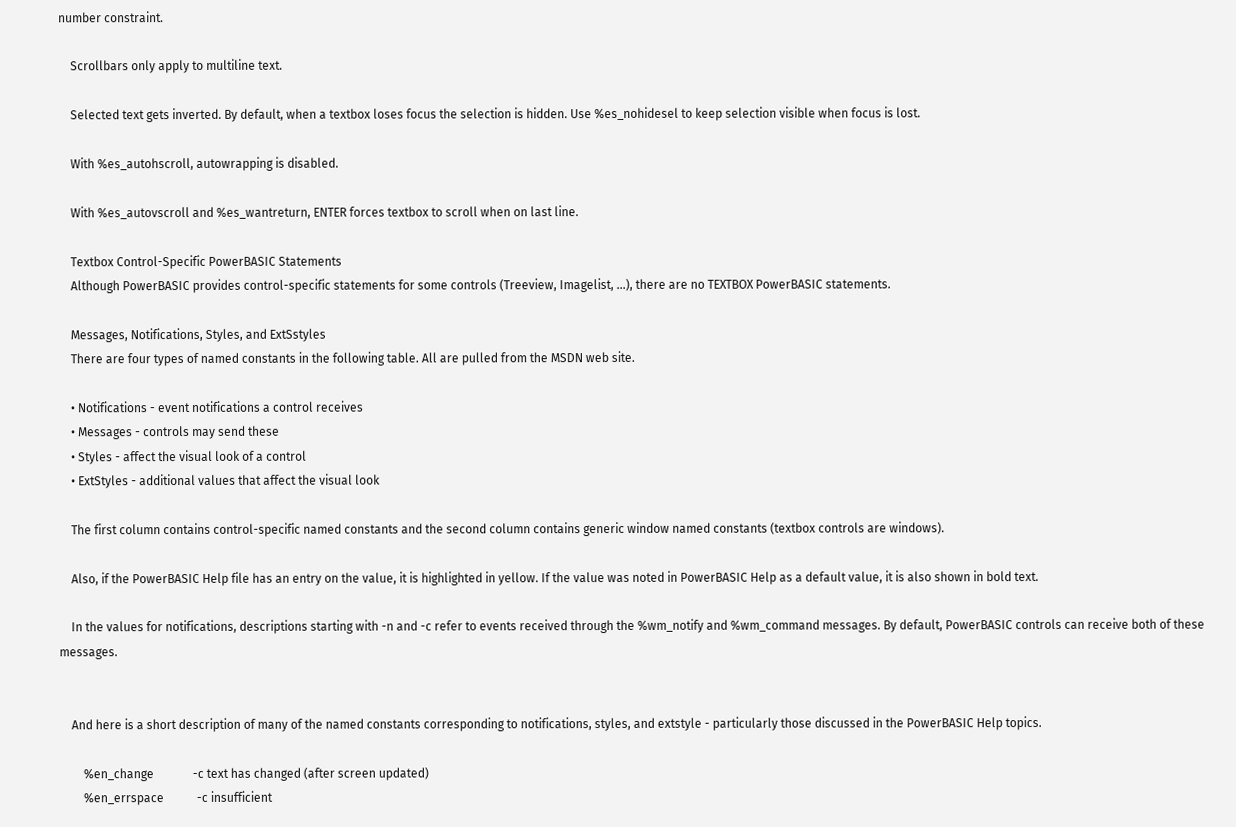number constraint.

    Scrollbars only apply to multiline text.

    Selected text gets inverted. By default, when a textbox loses focus the selection is hidden. Use %es_nohidesel to keep selection visible when focus is lost.

    With %es_autohscroll, autowrapping is disabled.

    With %es_autovscroll and %es_wantreturn, ENTER forces textbox to scroll when on last line.

    Textbox Control-Specific PowerBASIC Statements
    Although PowerBASIC provides control-specific statements for some controls (Treeview, Imagelist, ...), there are no TEXTBOX PowerBASIC statements.

    Messages, Notifications, Styles, and ExtSstyles
    There are four types of named constants in the following table. All are pulled from the MSDN web site.

    • Notifications - event notifications a control receives
    • Messages - controls may send these
    • Styles - affect the visual look of a control
    • ExtStyles - additional values that affect the visual look

    The first column contains control-specific named constants and the second column contains generic window named constants (textbox controls are windows).

    Also, if the PowerBASIC Help file has an entry on the value, it is highlighted in yellow. If the value was noted in PowerBASIC Help as a default value, it is also shown in bold text.

    In the values for notifications, descriptions starting with -n and -c refer to events received through the %wm_notify and %wm_command messages. By default, PowerBASIC controls can receive both of these messages.


    And here is a short description of many of the named constants corresponding to notifications, styles, and extstyle - particularly those discussed in the PowerBASIC Help topics.

        %en_change             -c text has changed (after screen updated)
        %en_errspace           -c insufficient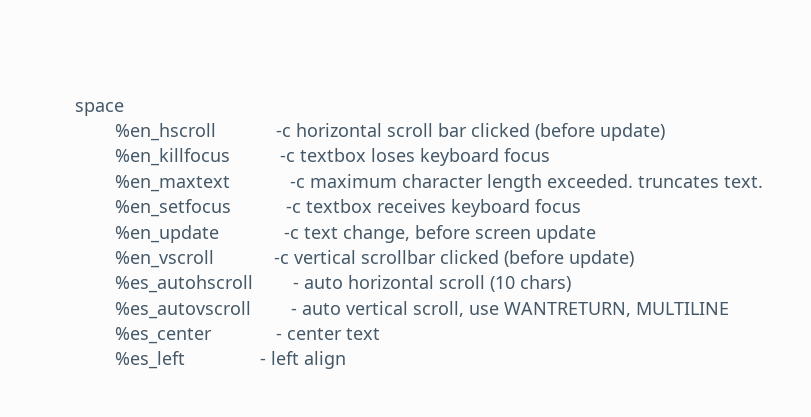space
        %en_hscroll            -c horizontal scroll bar clicked (before update)
        %en_killfocus          -c textbox loses keyboard focus
        %en_maxtext            -c maximum character length exceeded. truncates text.
        %en_setfocus           -c textbox receives keyboard focus
        %en_update             -c text change, before screen update
        %en_vscroll            -c vertical scrollbar clicked (before update)
        %es_autohscroll        - auto horizontal scroll (10 chars)
        %es_autovscroll        - auto vertical scroll, use WANTRETURN, MULTILINE
        %es_center             - center text
        %es_left               - left align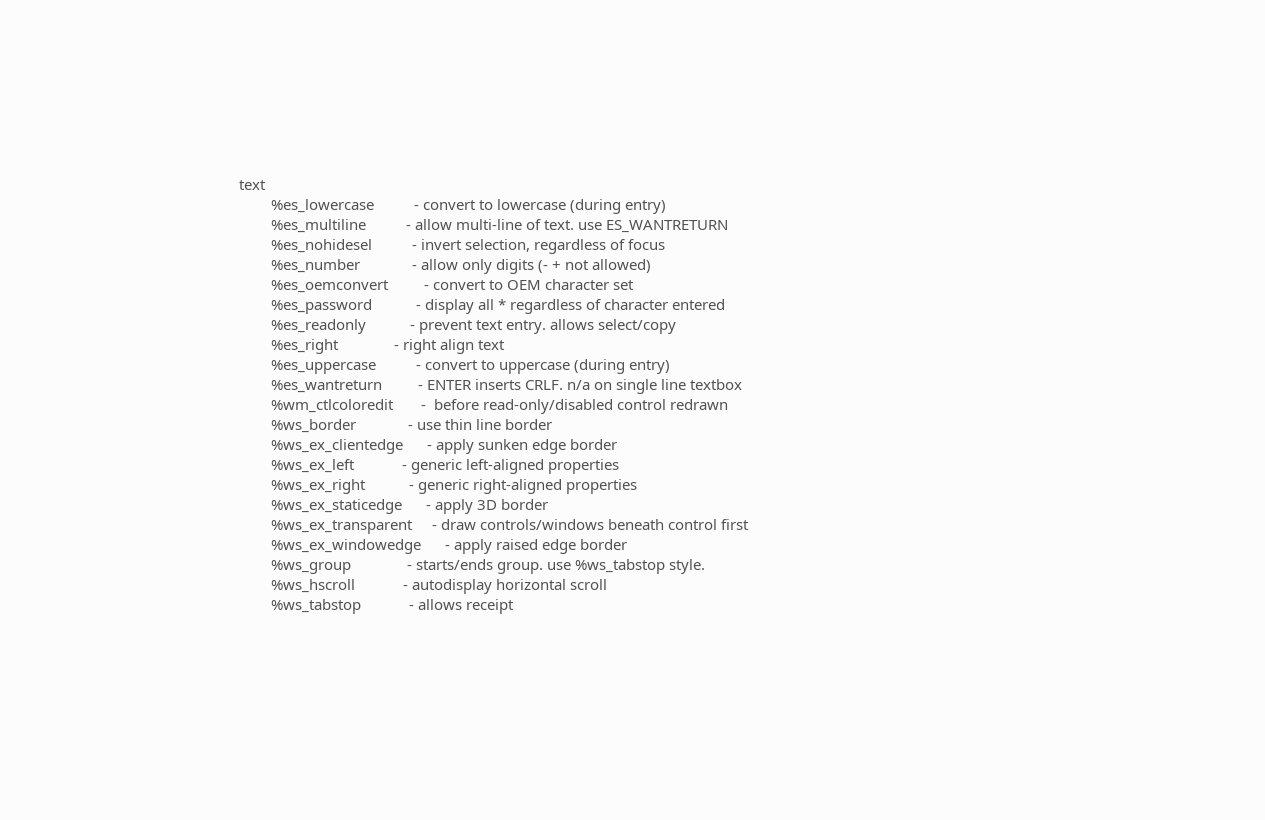text
        %es_lowercase          - convert to lowercase (during entry)
        %es_multiline          - allow multi-line of text. use ES_WANTRETURN
        %es_nohidesel          - invert selection, regardless of focus
        %es_number             - allow only digits (- + not allowed)
        %es_oemconvert         - convert to OEM character set
        %es_password           - display all * regardless of character entered
        %es_readonly           - prevent text entry. allows select/copy
        %es_right              - right align text
        %es_uppercase          - convert to uppercase (during entry)
        %es_wantreturn         - ENTER inserts CRLF. n/a on single line textbox
        %wm_ctlcoloredit       -  before read-only/disabled control redrawn
        %ws_border             - use thin line border
        %ws_ex_clientedge      - apply sunken edge border
        %ws_ex_left            - generic left-aligned properties
        %ws_ex_right           - generic right-aligned properties
        %ws_ex_staticedge      - apply 3D border
        %ws_ex_transparent     - draw controls/windows beneath control first
        %ws_ex_windowedge      - apply raised edge border
        %ws_group              - starts/ends group. use %ws_tabstop style.
        %ws_hscroll            - autodisplay horizontal scroll
        %ws_tabstop            - allows receipt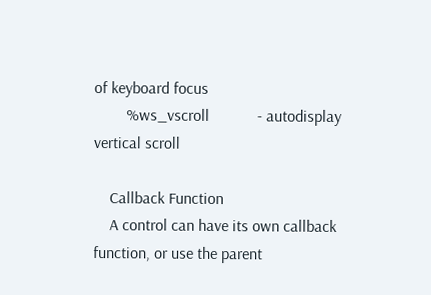of keyboard focus
        %ws_vscroll            - autodisplay vertical scroll

    Callback Function
    A control can have its own callback function, or use the parent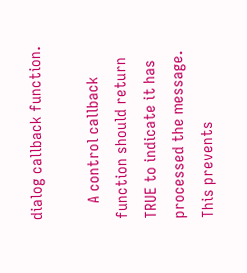dialog callback function.

    A control callback function should return TRUE to indicate it has processed the message. This prevents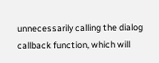unnecessarily calling the dialog callback function, which will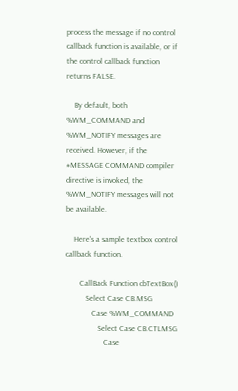process the message if no control callback function is available, or if the control callback function returns FALSE.

    By default, both %WM_COMMAND and %WM_NOTIFY messages are received. However, if the #MESSAGE COMMAND compiler directive is invoked, the %WM_NOTIFY messages will not be available.

    Here's a sample textbox control callback function.

       CallBack Function cbTextBox()
          Select Case CB.MSG
             Case %WM_COMMAND
                Select Case CB.CTLMSG
                   Case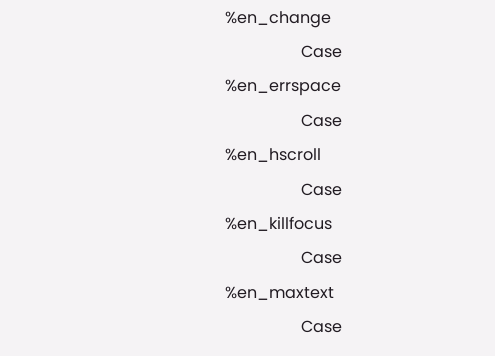%en_change
                   Case %en_errspace
                   Case %en_hscroll
                   Case %en_killfocus
                   Case %en_maxtext
                   Case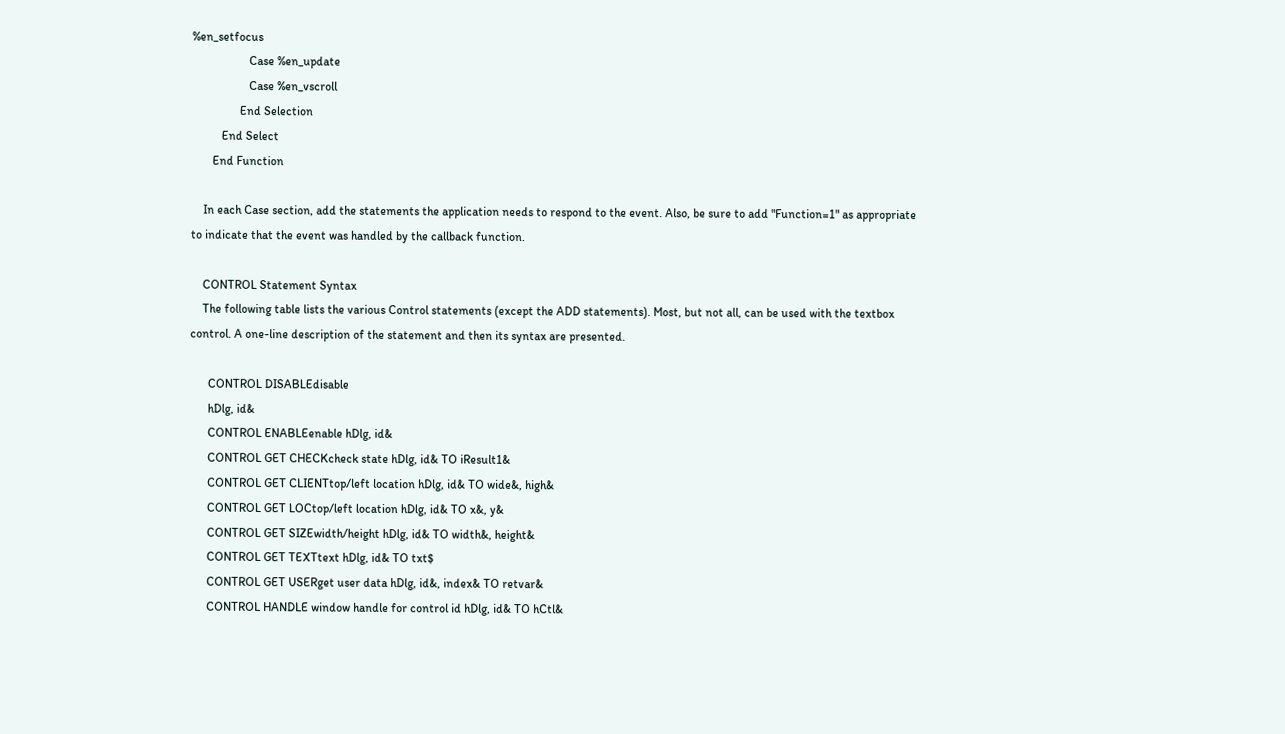%en_setfocus
                   Case %en_update
                   Case %en_vscroll
                End Selection
          End Select
       End Function

    In each Case section, add the statements the application needs to respond to the event. Also, be sure to add "Function=1" as appropriate to indicate that the event was handled by the callback function.

    CONTROL Statement Syntax
    The following table lists the various Control statements (except the ADD statements). Most, but not all, can be used with the textbox control. A one-line description of the statement and then its syntax are presented.

      CONTROL DISABLEdisable
      hDlg, id&
      CONTROL ENABLEenable hDlg, id&
      CONTROL GET CHECKcheck state hDlg, id& TO iResult1&
      CONTROL GET CLIENTtop/left location hDlg, id& TO wide&, high&
      CONTROL GET LOCtop/left location hDlg, id& TO x&, y&
      CONTROL GET SIZEwidth/height hDlg, id& TO width&, height&
      CONTROL GET TEXTtext hDlg, id& TO txt$
      CONTROL GET USERget user data hDlg, id&, index& TO retvar&
      CONTROL HANDLE window handle for control id hDlg, id& TO hCtl&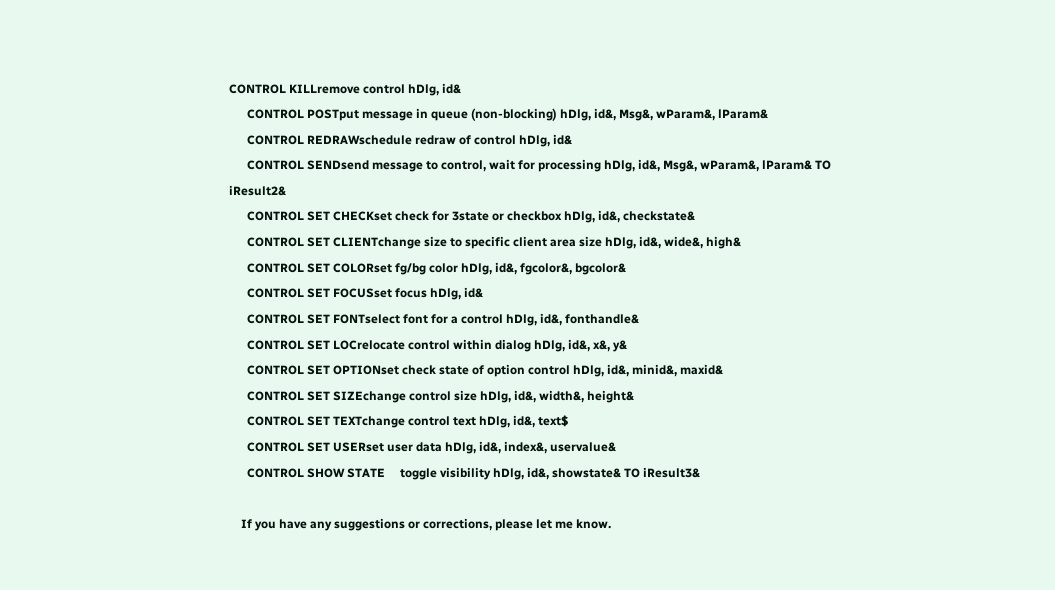CONTROL KILLremove control hDlg, id&
      CONTROL POSTput message in queue (non-blocking) hDlg, id&, Msg&, wParam&, lParam&
      CONTROL REDRAWschedule redraw of control hDlg, id&
      CONTROL SENDsend message to control, wait for processing hDlg, id&, Msg&, wParam&, lParam& TO iResult2&
      CONTROL SET CHECKset check for 3state or checkbox hDlg, id&, checkstate&
      CONTROL SET CLIENTchange size to specific client area size hDlg, id&, wide&, high&
      CONTROL SET COLORset fg/bg color hDlg, id&, fgcolor&, bgcolor&
      CONTROL SET FOCUSset focus hDlg, id&
      CONTROL SET FONTselect font for a control hDlg, id&, fonthandle&
      CONTROL SET LOCrelocate control within dialog hDlg, id&, x&, y&
      CONTROL SET OPTIONset check state of option control hDlg, id&, minid&, maxid&
      CONTROL SET SIZEchange control size hDlg, id&, width&, height&
      CONTROL SET TEXTchange control text hDlg, id&, text$
      CONTROL SET USERset user data hDlg, id&, index&, uservalue&
      CONTROL SHOW STATE     toggle visibility hDlg, id&, showstate& TO iResult3&

    If you have any suggestions or corrections, please let me know.